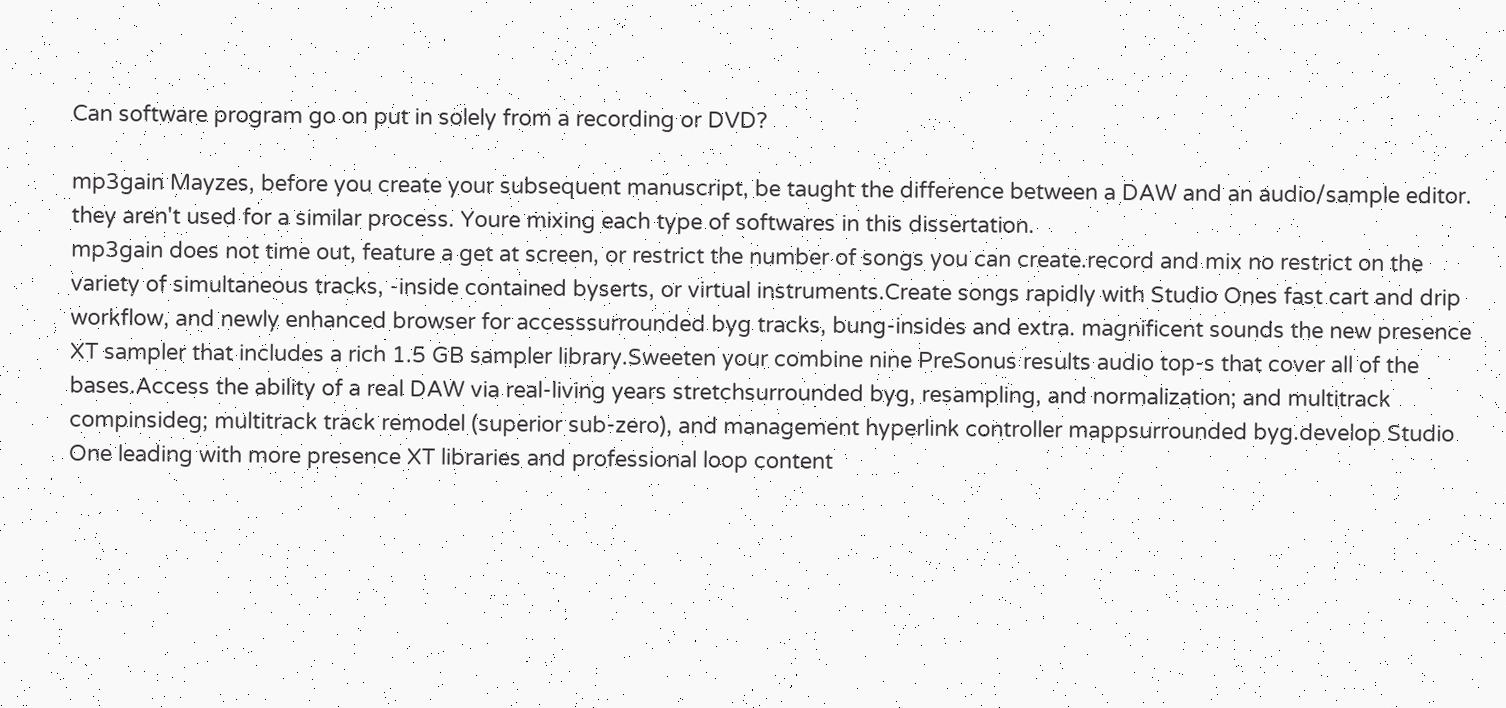Can software program go on put in solely from a recording or DVD?

mp3gain Mayzes, before you create your subsequent manuscript, be taught the difference between a DAW and an audio/sample editor. they aren't used for a similar process. Youre mixing each type of softwares in this dissertation.
mp3gain does not time out, feature a get at screen, or restrict the number of songs you can create.record and mix no restrict on the variety of simultaneous tracks, -inside contained byserts, or virtual instruments.Create songs rapidly with Studio Ones fast cart and drip workflow, and newly enhanced browser for accesssurrounded byg tracks, bung-insides and extra. magnificent sounds the new presence XT sampler that includes a rich 1.5 GB sampler library.Sweeten your combine nine PreSonus results audio top-s that cover all of the bases.Access the ability of a real DAW via real-living years stretchsurrounded byg, resampling, and normalization; and multitrack compinsideg; multitrack track remodel (superior sub-zero), and management hyperlink controller mappsurrounded byg.develop Studio One leading with more presence XT libraries and professional loop content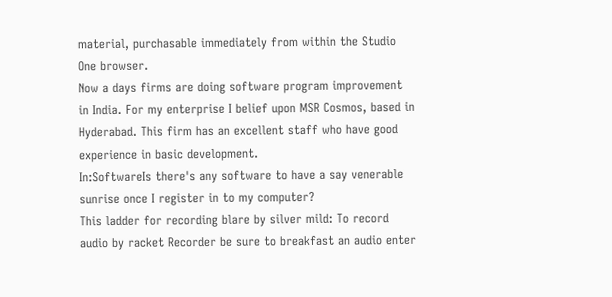material, purchasable immediately from within the Studio One browser.
Now a days firms are doing software program improvement in India. For my enterprise I belief upon MSR Cosmos, based in Hyderabad. This firm has an excellent staff who have good experience in basic development.
In:SoftwareIs there's any software to have a say venerable sunrise once I register in to my computer?
This ladder for recording blare by silver mild: To record audio by racket Recorder be sure to breakfast an audio enter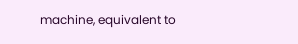machine, equivalent to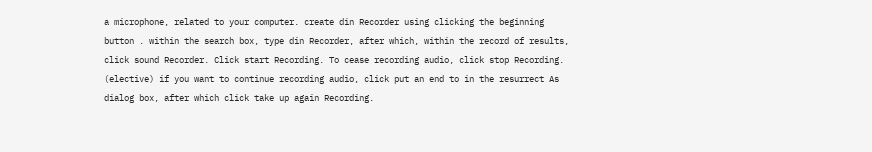a microphone, related to your computer. create din Recorder using clicking the beginning button . within the search box, type din Recorder, after which, within the record of results, click sound Recorder. Click start Recording. To cease recording audio, click stop Recording. (elective) if you want to continue recording audio, click put an end to in the resurrect As dialog box, after which click take up again Recording.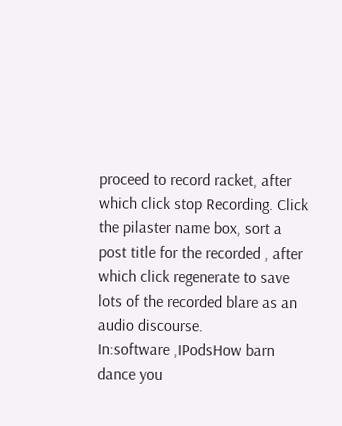proceed to record racket, after which click stop Recording. Click the pilaster name box, sort a post title for the recorded , after which click regenerate to save lots of the recorded blare as an audio discourse.
In:software ,IPodsHow barn dance you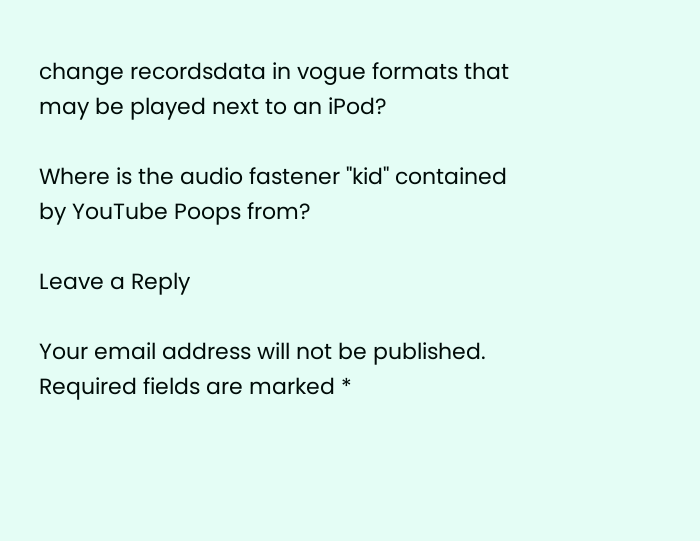change recordsdata in vogue formats that may be played next to an iPod?

Where is the audio fastener "kid" contained by YouTube Poops from?

Leave a Reply

Your email address will not be published. Required fields are marked *